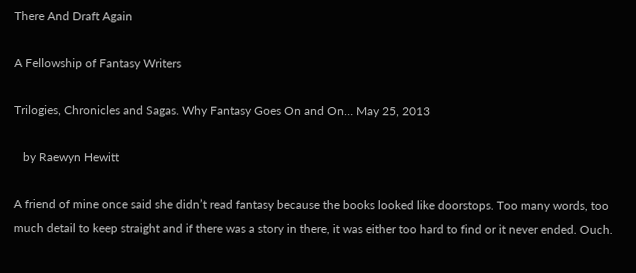There And Draft Again

A Fellowship of Fantasy Writers

Trilogies, Chronicles and Sagas. Why Fantasy Goes On and On… May 25, 2013

   by Raewyn Hewitt

A friend of mine once said she didn’t read fantasy because the books looked like doorstops. Too many words, too much detail to keep straight and if there was a story in there, it was either too hard to find or it never ended. Ouch.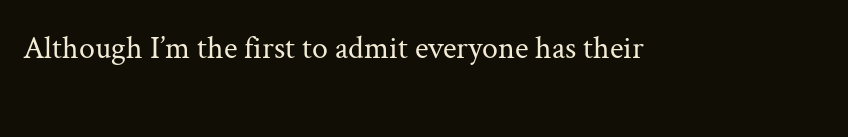Although I’m the first to admit everyone has their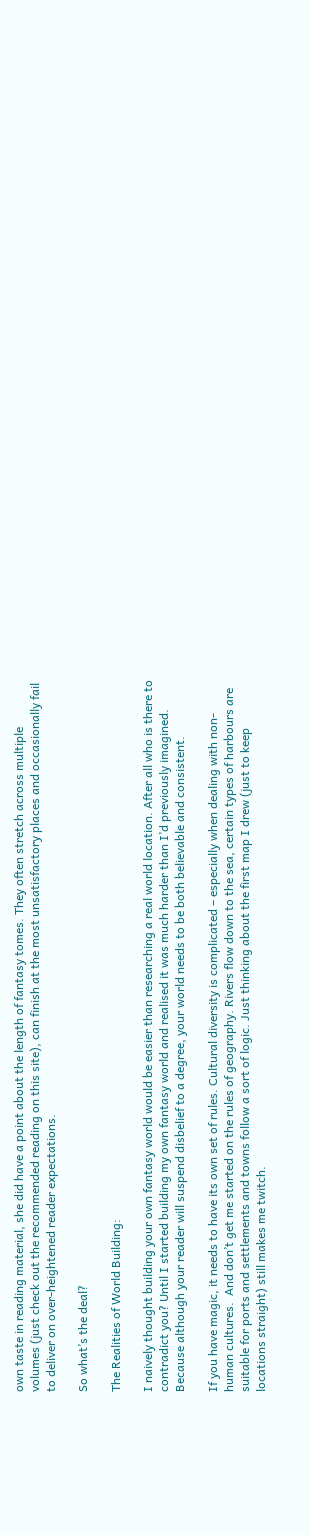own taste in reading material, she did have a point about the length of fantasy tomes. They often stretch across multiple volumes (just check out the recommended reading on this site), can finish at the most unsatisfactory places and occasionally fail to deliver on over-heightened reader expectations.

So what’s the deal?

The Realities of World Building:

I naively thought building your own fantasy world would be easier than researching a real world location. After all who is there to contradict you? Until I started building my own fantasy world and realised it was much harder than I’d previously imagined. Because although your reader will suspend disbelief to a degree, your world needs to be both believable and consistent.

If you have magic, it needs to have its own set of rules. Cultural diversity is complicated – especially when dealing with non-human cultures.  And don’t get me started on the rules of geography. Rivers flow down to the sea, certain types of harbours are suitable for ports and settlements and towns follow a sort of logic. Just thinking about the first map I drew (just to keep locations straight) still makes me twitch.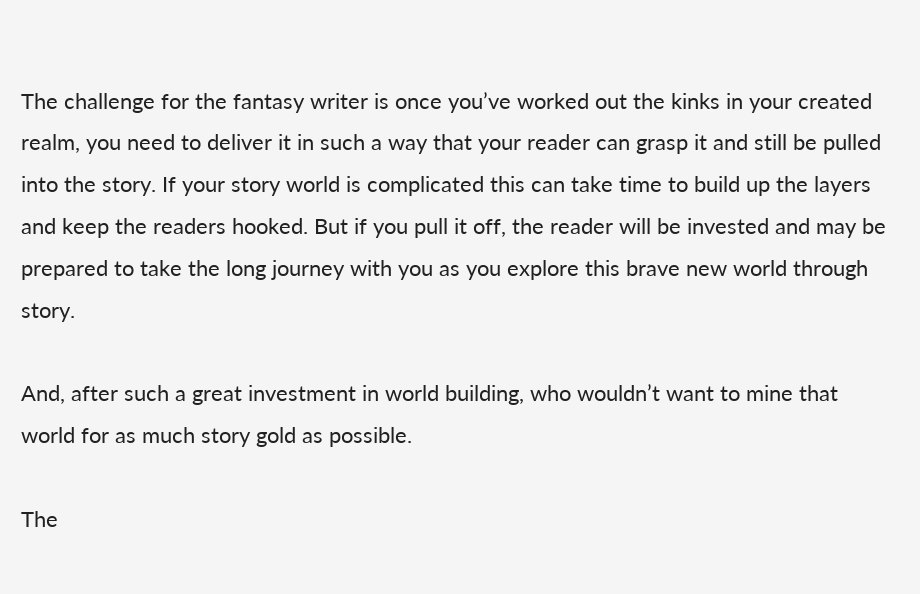The challenge for the fantasy writer is once you’ve worked out the kinks in your created realm, you need to deliver it in such a way that your reader can grasp it and still be pulled into the story. If your story world is complicated this can take time to build up the layers and keep the readers hooked. But if you pull it off, the reader will be invested and may be prepared to take the long journey with you as you explore this brave new world through story.

And, after such a great investment in world building, who wouldn’t want to mine that world for as much story gold as possible.

The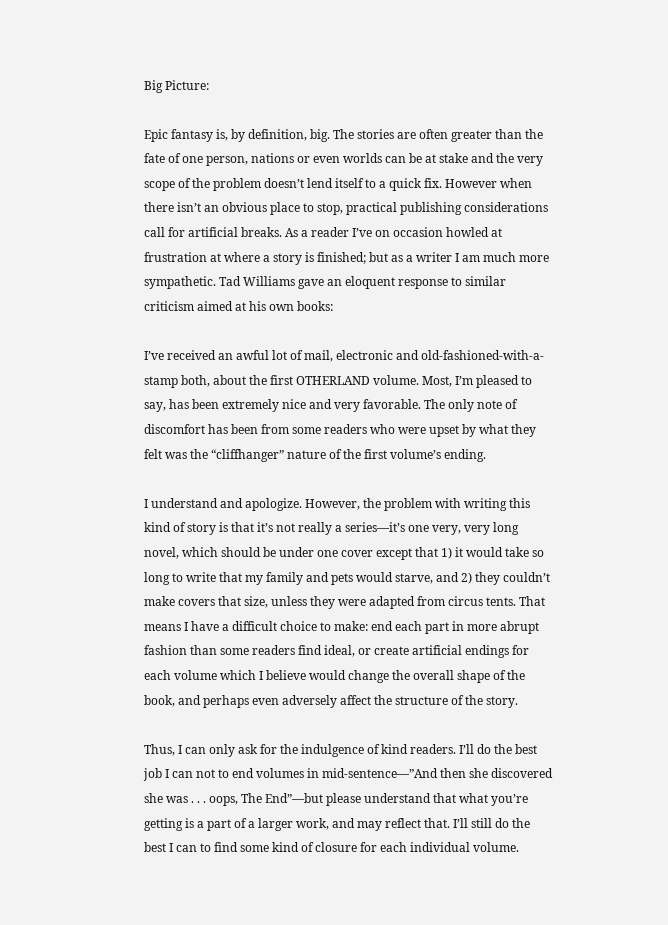Big Picture:

Epic fantasy is, by definition, big. The stories are often greater than the fate of one person, nations or even worlds can be at stake and the very scope of the problem doesn’t lend itself to a quick fix. However when there isn’t an obvious place to stop, practical publishing considerations call for artificial breaks. As a reader I’ve on occasion howled at frustration at where a story is finished; but as a writer I am much more sympathetic. Tad Williams gave an eloquent response to similar criticism aimed at his own books:

I’ve received an awful lot of mail, electronic and old-fashioned-with-a-stamp both, about the first OTHERLAND volume. Most, I’m pleased to say, has been extremely nice and very favorable. The only note of discomfort has been from some readers who were upset by what they felt was the “cliffhanger” nature of the first volume’s ending.

I understand and apologize. However, the problem with writing this kind of story is that it’s not really a series—it’s one very, very long novel, which should be under one cover except that 1) it would take so long to write that my family and pets would starve, and 2) they couldn’t make covers that size, unless they were adapted from circus tents. That means I have a difficult choice to make: end each part in more abrupt fashion than some readers find ideal, or create artificial endings for each volume which I believe would change the overall shape of the book, and perhaps even adversely affect the structure of the story.

Thus, I can only ask for the indulgence of kind readers. I’ll do the best job I can not to end volumes in mid-sentence—”And then she discovered she was . . . oops, The End”—but please understand that what you’re getting is a part of a larger work, and may reflect that. I’ll still do the best I can to find some kind of closure for each individual volume.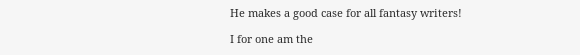He makes a good case for all fantasy writers!

I for one am the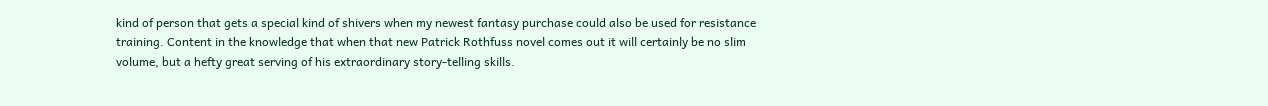kind of person that gets a special kind of shivers when my newest fantasy purchase could also be used for resistance training. Content in the knowledge that when that new Patrick Rothfuss novel comes out it will certainly be no slim volume, but a hefty great serving of his extraordinary story-telling skills.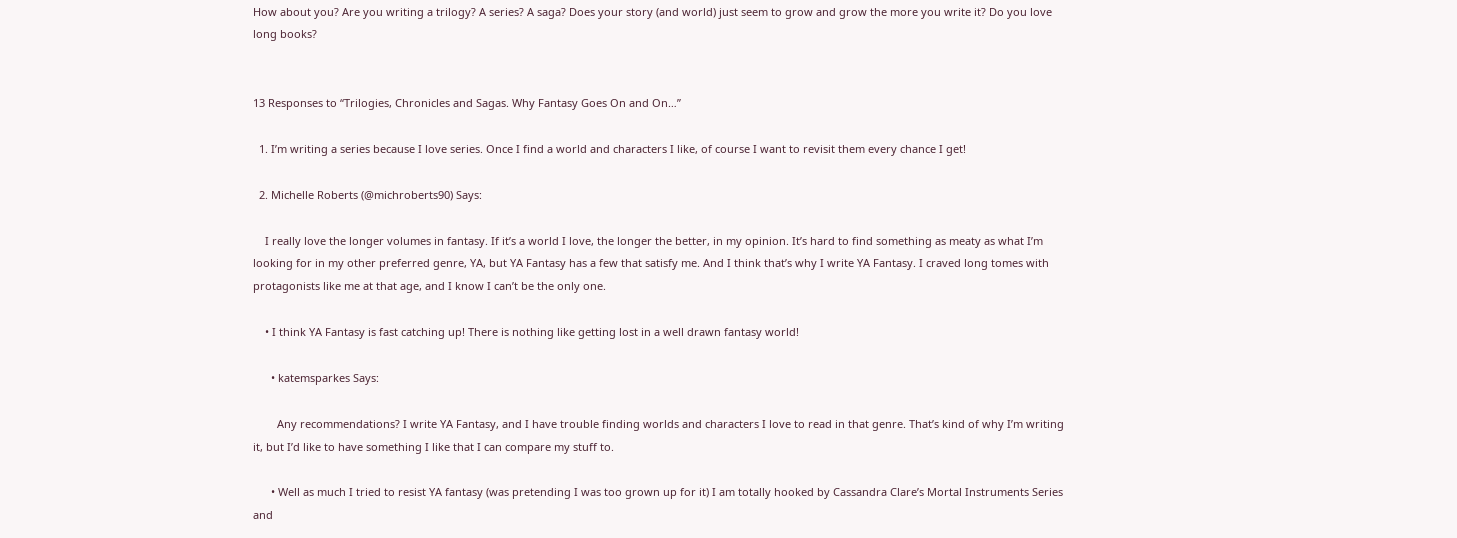How about you? Are you writing a trilogy? A series? A saga? Does your story (and world) just seem to grow and grow the more you write it? Do you love long books?


13 Responses to “Trilogies, Chronicles and Sagas. Why Fantasy Goes On and On…”

  1. I’m writing a series because I love series. Once I find a world and characters I like, of course I want to revisit them every chance I get!

  2. Michelle Roberts (@michroberts90) Says:

    I really love the longer volumes in fantasy. If it’s a world I love, the longer the better, in my opinion. It’s hard to find something as meaty as what I’m looking for in my other preferred genre, YA, but YA Fantasy has a few that satisfy me. And I think that’s why I write YA Fantasy. I craved long tomes with protagonists like me at that age, and I know I can’t be the only one.

    • I think YA Fantasy is fast catching up! There is nothing like getting lost in a well drawn fantasy world!

      • katemsparkes Says:

        Any recommendations? I write YA Fantasy, and I have trouble finding worlds and characters I love to read in that genre. That’s kind of why I’m writing it, but I’d like to have something I like that I can compare my stuff to.

      • Well as much I tried to resist YA fantasy (was pretending I was too grown up for it) I am totally hooked by Cassandra Clare’s Mortal Instruments Series and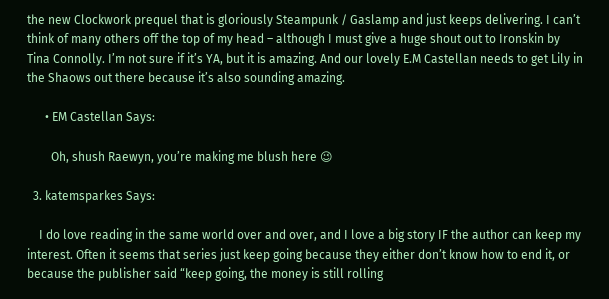the new Clockwork prequel that is gloriously Steampunk / Gaslamp and just keeps delivering. I can’t think of many others off the top of my head – although I must give a huge shout out to Ironskin by Tina Connolly. I’m not sure if it’s YA, but it is amazing. And our lovely E.M Castellan needs to get Lily in the Shaows out there because it’s also sounding amazing.

      • EM Castellan Says:

        Oh, shush Raewyn, you’re making me blush here 😉

  3. katemsparkes Says:

    I do love reading in the same world over and over, and I love a big story IF the author can keep my interest. Often it seems that series just keep going because they either don’t know how to end it, or because the publisher said “keep going, the money is still rolling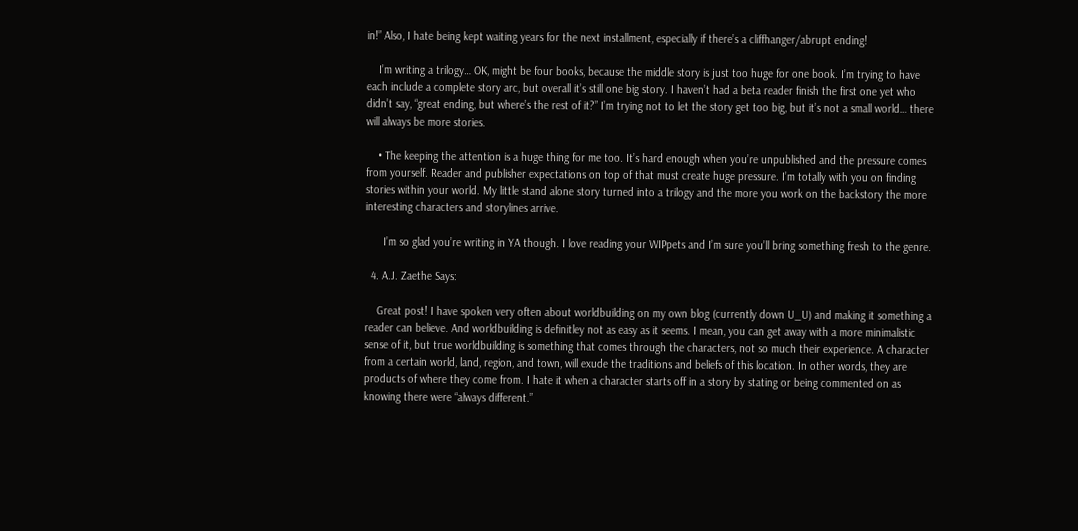in!” Also, I hate being kept waiting years for the next installment, especially if there’s a cliffhanger/abrupt ending!

    I’m writing a trilogy… OK, might be four books, because the middle story is just too huge for one book. I’m trying to have each include a complete story arc, but overall it’s still one big story. I haven’t had a beta reader finish the first one yet who didn’t say, “great ending, but where’s the rest of it?” I’m trying not to let the story get too big, but it’s not a small world… there will always be more stories.

    • The keeping the attention is a huge thing for me too. It’s hard enough when you’re unpublished and the pressure comes from yourself. Reader and publisher expectations on top of that must create huge pressure. I’m totally with you on finding stories within your world. My little stand alone story turned into a trilogy and the more you work on the backstory the more interesting characters and storylines arrive.

      I’m so glad you’re writing in YA though. I love reading your WIPpets and I’m sure you’ll bring something fresh to the genre.

  4. A.J. Zaethe Says:

    Great post! I have spoken very often about worldbuilding on my own blog (currently down U_U) and making it something a reader can believe. And worldbuilding is definitley not as easy as it seems. I mean, you can get away with a more minimalistic sense of it, but true worldbuilding is something that comes through the characters, not so much their experience. A character from a certain world, land, region, and town, will exude the traditions and beliefs of this location. In other words, they are products of where they come from. I hate it when a character starts off in a story by stating or being commented on as knowing there were “always different.”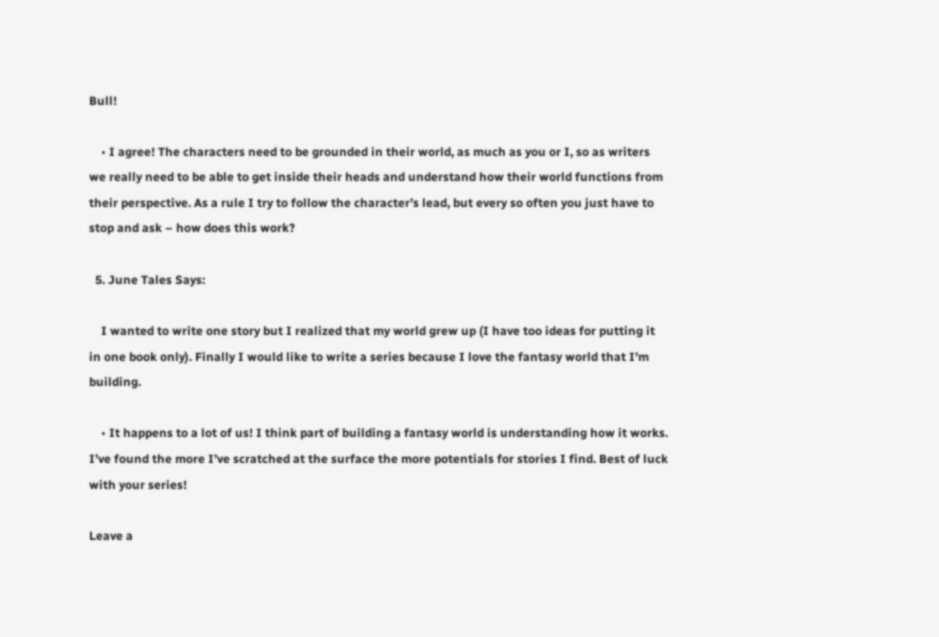Bull!

    • I agree! The characters need to be grounded in their world, as much as you or I, so as writers we really need to be able to get inside their heads and understand how their world functions from their perspective. As a rule I try to follow the character’s lead, but every so often you just have to stop and ask – how does this work?

  5. June Tales Says:

    I wanted to write one story but I realized that my world grew up (I have too ideas for putting it in one book only). Finally I would like to write a series because I love the fantasy world that I’m building.

    • It happens to a lot of us! I think part of building a fantasy world is understanding how it works. I’ve found the more I’ve scratched at the surface the more potentials for stories I find. Best of luck with your series!

Leave a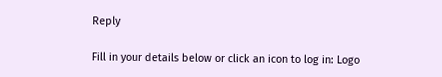Reply

Fill in your details below or click an icon to log in: Logo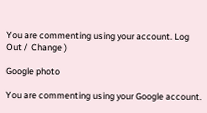You are commenting using your account. Log Out /  Change )

Google photo

You are commenting using your Google account.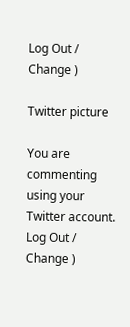Log Out /  Change )

Twitter picture

You are commenting using your Twitter account. Log Out /  Change )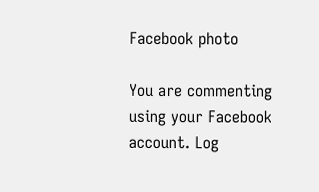Facebook photo

You are commenting using your Facebook account. Log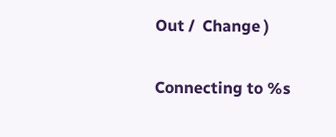Out /  Change )

Connecting to %s